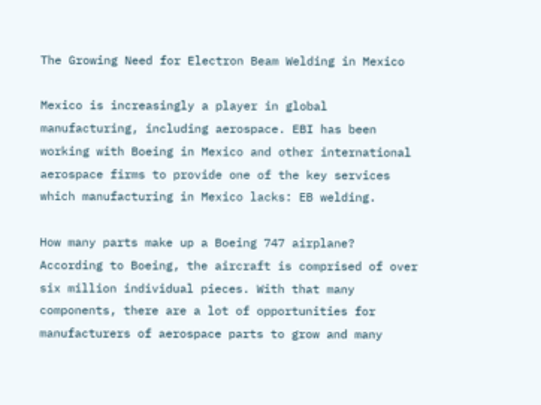The Growing Need for Electron Beam Welding in Mexico

Mexico is increasingly a player in global manufacturing, including aerospace. EBI has been working with Boeing in Mexico and other international aerospace firms to provide one of the key services which manufacturing in Mexico lacks: EB welding.

How many parts make up a Boeing 747 airplane? According to Boeing, the aircraft is comprised of over six million individual pieces. With that many components, there are a lot of opportunities for manufacturers of aerospace parts to grow and many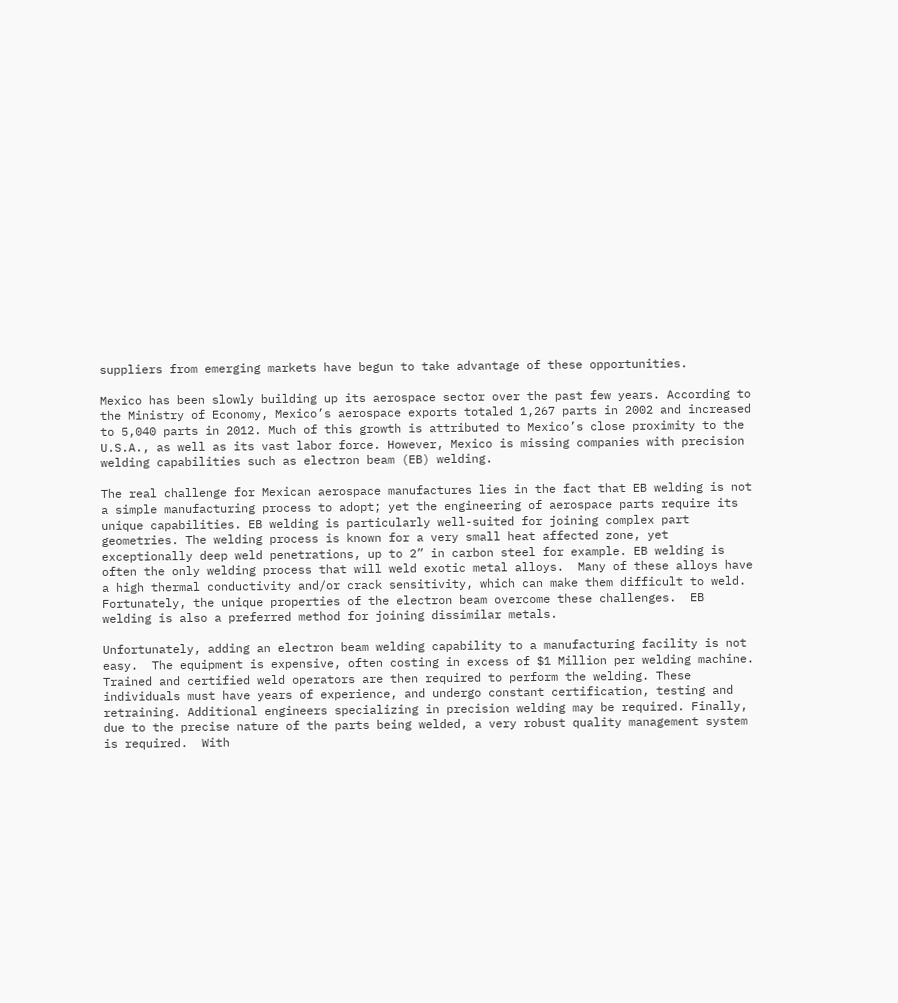suppliers from emerging markets have begun to take advantage of these opportunities.

Mexico has been slowly building up its aerospace sector over the past few years. According to the Ministry of Economy, Mexico’s aerospace exports totaled 1,267 parts in 2002 and increased to 5,040 parts in 2012. Much of this growth is attributed to Mexico’s close proximity to the U.S.A., as well as its vast labor force. However, Mexico is missing companies with precision welding capabilities such as electron beam (EB) welding.

The real challenge for Mexican aerospace manufactures lies in the fact that EB welding is not a simple manufacturing process to adopt; yet the engineering of aerospace parts require its unique capabilities. EB welding is particularly well-suited for joining complex part geometries. The welding process is known for a very small heat affected zone, yet exceptionally deep weld penetrations, up to 2” in carbon steel for example. EB welding is often the only welding process that will weld exotic metal alloys.  Many of these alloys have a high thermal conductivity and/or crack sensitivity, which can make them difficult to weld. Fortunately, the unique properties of the electron beam overcome these challenges.  EB welding is also a preferred method for joining dissimilar metals.

Unfortunately, adding an electron beam welding capability to a manufacturing facility is not easy.  The equipment is expensive, often costing in excess of $1 Million per welding machine. Trained and certified weld operators are then required to perform the welding. These individuals must have years of experience, and undergo constant certification, testing and retraining. Additional engineers specializing in precision welding may be required. Finally, due to the precise nature of the parts being welded, a very robust quality management system is required.  With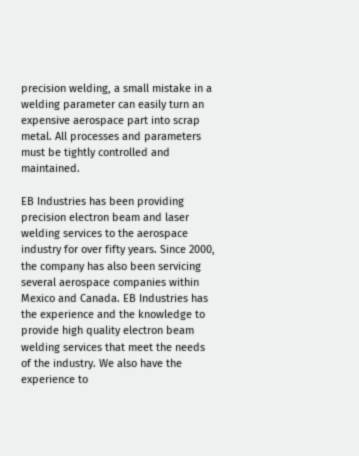precision welding, a small mistake in a welding parameter can easily turn an expensive aerospace part into scrap metal. All processes and parameters must be tightly controlled and maintained.

EB Industries has been providing precision electron beam and laser welding services to the aerospace industry for over fifty years. Since 2000, the company has also been servicing several aerospace companies within Mexico and Canada. EB Industries has the experience and the knowledge to provide high quality electron beam welding services that meet the needs of the industry. We also have the experience to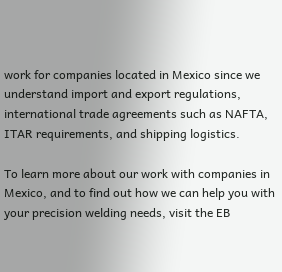work for companies located in Mexico since we understand import and export regulations, international trade agreements such as NAFTA, ITAR requirements, and shipping logistics.

To learn more about our work with companies in Mexico, and to find out how we can help you with your precision welding needs, visit the EB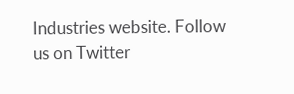Industries website. Follow us on Twitter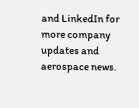and LinkedIn for more company updates and aerospace news.